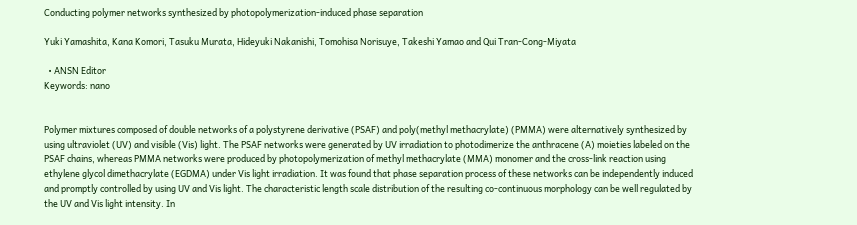Conducting polymer networks synthesized by photopolymerization-induced phase separation

Yuki Yamashita, Kana Komori, Tasuku Murata, Hideyuki Nakanishi, Tomohisa Norisuye, Takeshi Yamao and Qui Tran-Cong-Miyata

  • ANSN Editor
Keywords: nano


Polymer mixtures composed of double networks of a polystyrene derivative (PSAF) and poly(methyl methacrylate) (PMMA) were alternatively synthesized by using ultraviolet (UV) and visible (Vis) light. The PSAF networks were generated by UV irradiation to photodimerize the anthracene (A) moieties labeled on the PSAF chains, whereas PMMA networks were produced by photopolymerization of methyl methacrylate (MMA) monomer and the cross-link reaction using ethylene glycol dimethacrylate (EGDMA) under Vis light irradiation. It was found that phase separation process of these networks can be independently induced and promptly controlled by using UV and Vis light. The characteristic length scale distribution of the resulting co-continuous morphology can be well regulated by the UV and Vis light intensity. In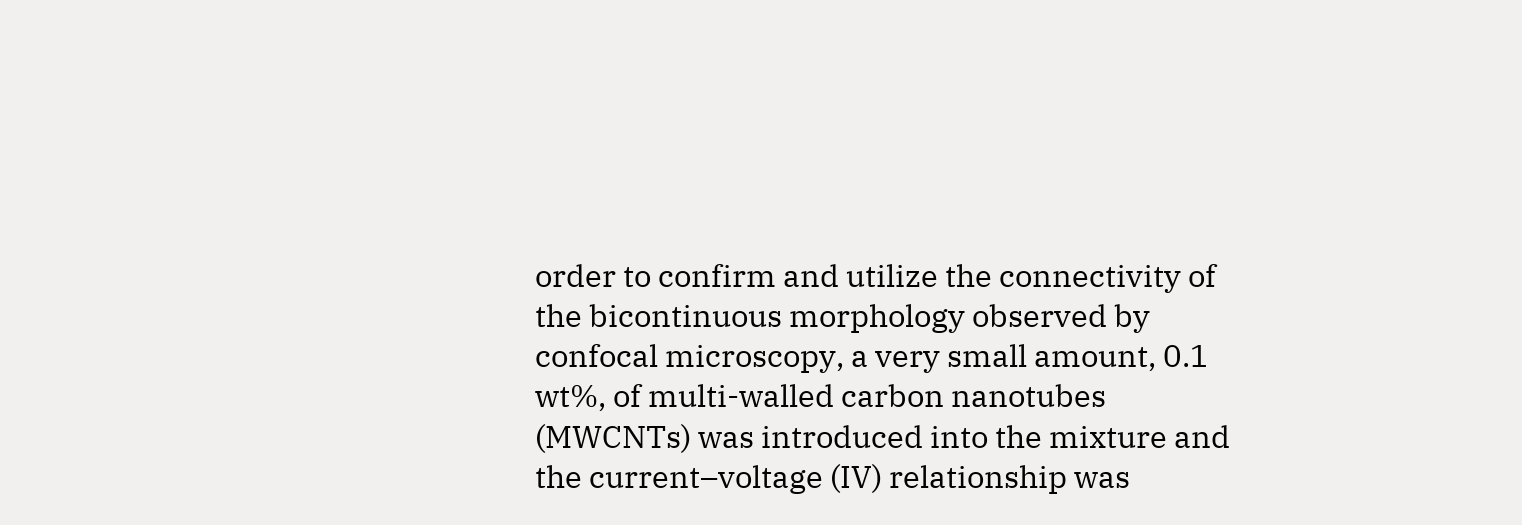order to confirm and utilize the connectivity of the bicontinuous morphology observed by confocal microscopy, a very small amount, 0.1 wt%, of multi-walled carbon nanotubes (MWCNTs) was introduced into the mixture and the current–voltage (IV) relationship was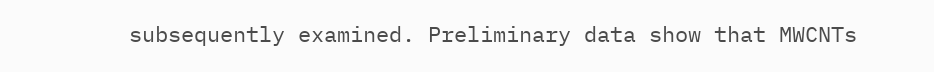subsequently examined. Preliminary data show that MWCNTs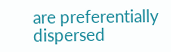are preferentially dispersed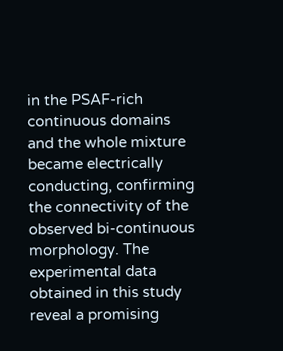in the PSAF-rich continuous domains and the whole mixture became electrically conducting, confirming the connectivity of the observed bi-continuous morphology. The experimental data obtained in this study reveal a promising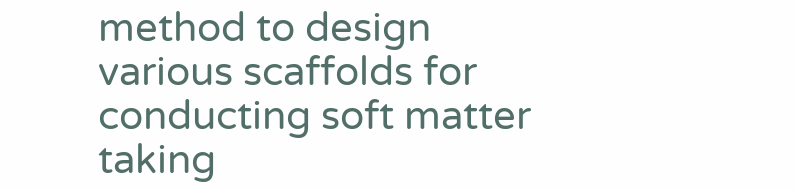method to design various scaffolds for conducting soft matter taking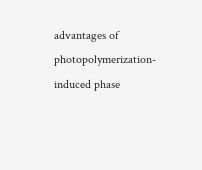advantages of photopolymerization-induced phase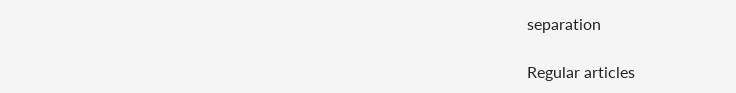separation

Regular articles